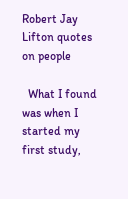Robert Jay Lifton quotes on people

  What I found was when I started my first study,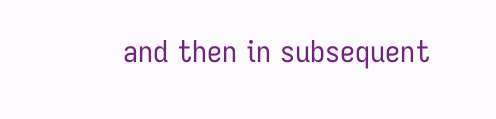and then in subsequent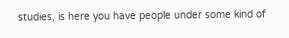studies, is here you have people under some kind of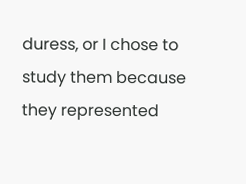duress, or I chose to study them because they represented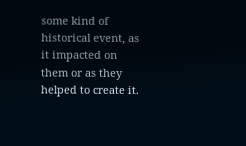some kind of historical event, as it impacted on them or as they helped to create it.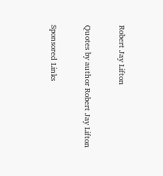Robert Jay Lifton

Quotes by author Robert Jay Lifton

Sponsored Links